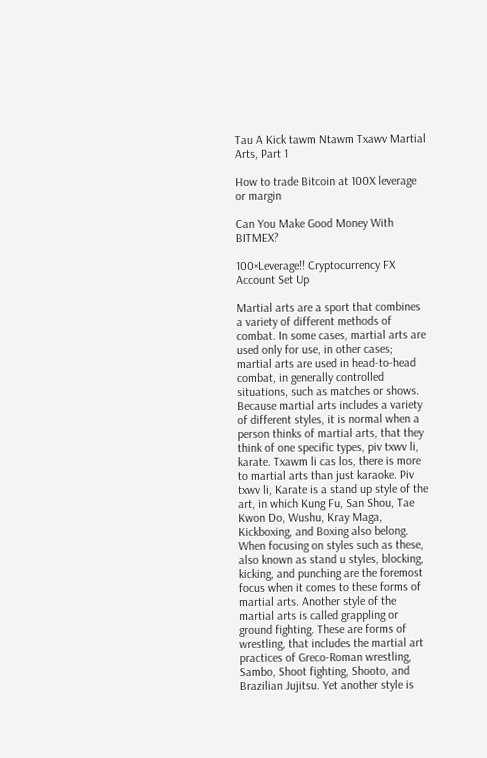Tau A Kick tawm Ntawm Txawv Martial Arts, Part 1

How to trade Bitcoin at 100X leverage or margin

Can You Make Good Money With BITMEX?

100×Leverage!! Cryptocurrency FX Account Set Up

Martial arts are a sport that combines a variety of different methods of combat. In some cases, martial arts are used only for use, in other cases; martial arts are used in head-to-head combat, in generally controlled situations, such as matches or shows. Because martial arts includes a variety of different styles, it is normal when a person thinks of martial arts, that they think of one specific types, piv txwv li, karate. Txawm li cas los, there is more to martial arts than just karaoke. Piv txwv li, Karate is a stand up style of the art, in which Kung Fu, San Shou, Tae Kwon Do, Wushu, Kray Maga, Kickboxing, and Boxing also belong. When focusing on styles such as these, also known as stand u styles, blocking, kicking, and punching are the foremost focus when it comes to these forms of martial arts. Another style of the martial arts is called grappling or ground fighting. These are forms of wrestling, that includes the martial art practices of Greco-Roman wrestling, Sambo, Shoot fighting, Shooto, and Brazilian Jujitsu. Yet another style is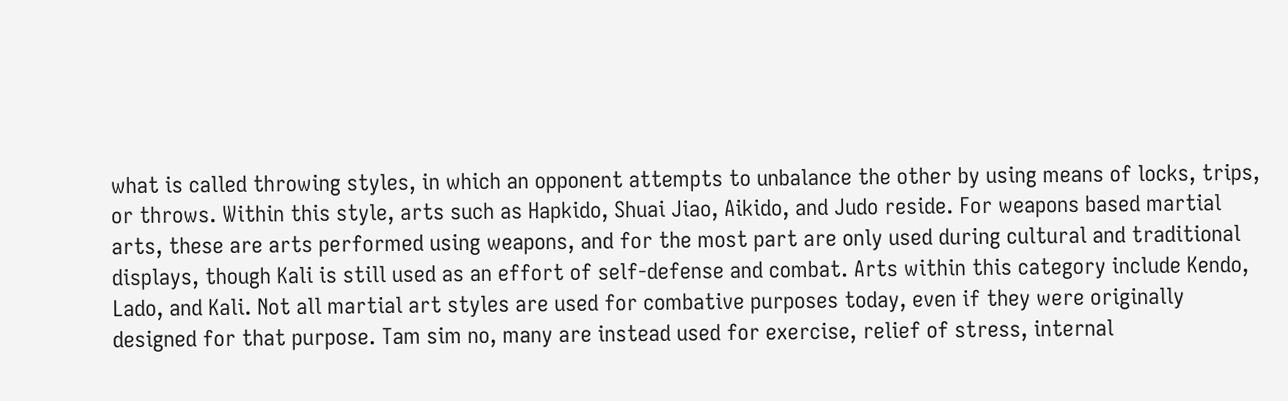what is called throwing styles, in which an opponent attempts to unbalance the other by using means of locks, trips, or throws. Within this style, arts such as Hapkido, Shuai Jiao, Aikido, and Judo reside. For weapons based martial arts, these are arts performed using weapons, and for the most part are only used during cultural and traditional displays, though Kali is still used as an effort of self-defense and combat. Arts within this category include Kendo, Lado, and Kali. Not all martial art styles are used for combative purposes today, even if they were originally designed for that purpose. Tam sim no, many are instead used for exercise, relief of stress, internal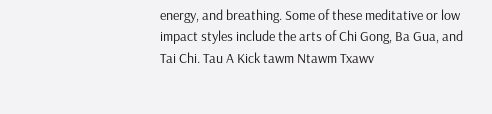energy, and breathing. Some of these meditative or low impact styles include the arts of Chi Gong, Ba Gua, and Tai Chi. Tau A Kick tawm Ntawm Txawv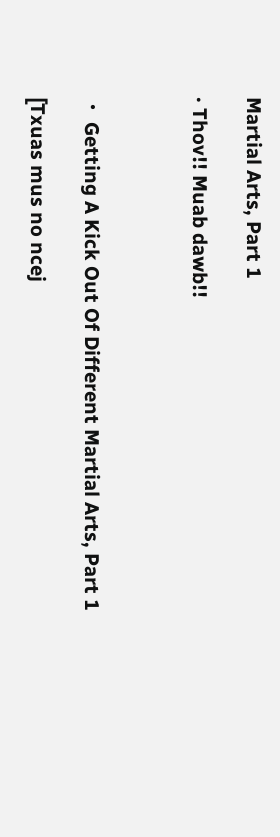Martial Arts, Part 1

· Thov!! Muab dawb!!



・ Getting A Kick Out Of Different Martial Arts, Part 1

[Txuas mus no ncej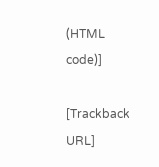(HTML code)]

[Trackback URL]